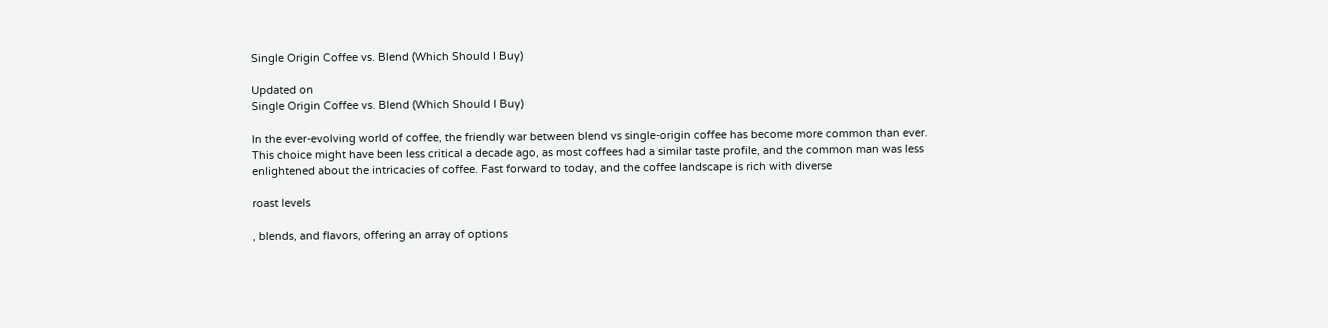Single Origin Coffee vs. Blend (Which Should I Buy)

Updated on
Single Origin Coffee vs. Blend (Which Should I Buy)

In the ever-evolving world of coffee, the friendly war between blend vs single-origin coffee has become more common than ever. This choice might have been less critical a decade ago, as most coffees had a similar taste profile, and the common man was less enlightened about the intricacies of coffee. Fast forward to today, and the coffee landscape is rich with diverse

roast levels

, blends, and flavors, offering an array of options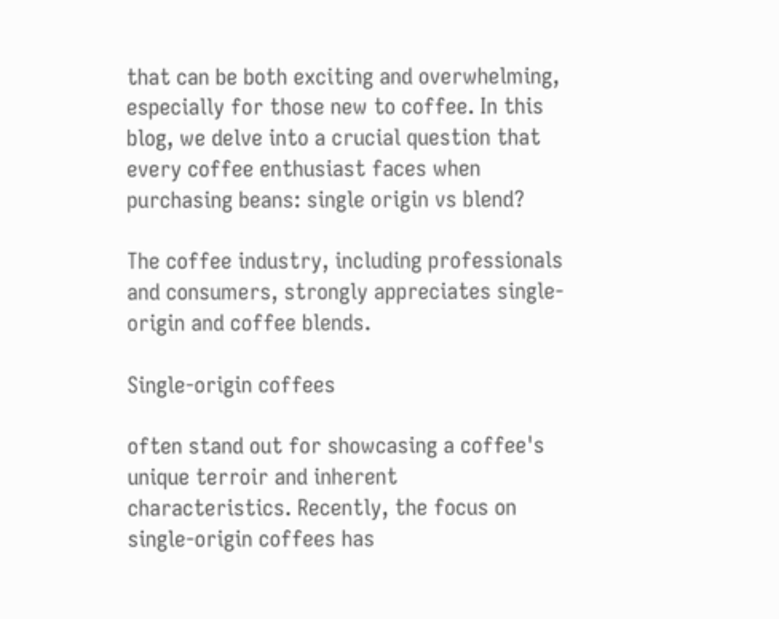that can be both exciting and overwhelming, especially for those new to coffee. In this blog, we delve into a crucial question that every coffee enthusiast faces when purchasing beans: single origin vs blend?

The coffee industry, including professionals and consumers, strongly appreciates single-origin and coffee blends.

Single-origin coffees

often stand out for showcasing a coffee's unique terroir and inherent characteristics. Recently, the focus on single-origin coffees has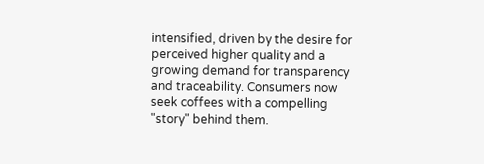intensified, driven by the desire for perceived higher quality and a growing demand for transparency and traceability. Consumers now seek coffees with a compelling "story" behind them.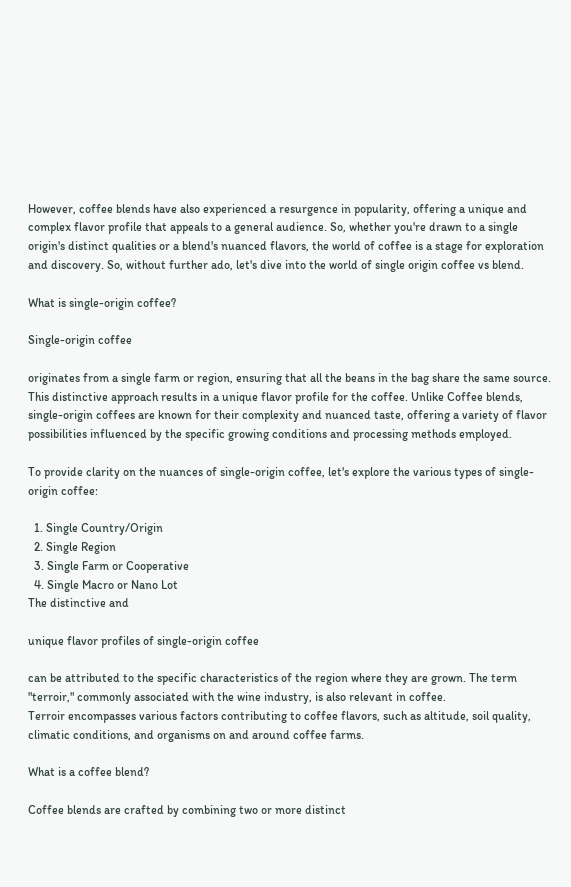However, coffee blends have also experienced a resurgence in popularity, offering a unique and complex flavor profile that appeals to a general audience. So, whether you're drawn to a single origin's distinct qualities or a blend's nuanced flavors, the world of coffee is a stage for exploration and discovery. So, without further ado, let's dive into the world of single origin coffee vs blend.

What is single-origin coffee?

Single-origin coffee

originates from a single farm or region, ensuring that all the beans in the bag share the same source. This distinctive approach results in a unique flavor profile for the coffee. Unlike Coffee blends, single-origin coffees are known for their complexity and nuanced taste, offering a variety of flavor possibilities influenced by the specific growing conditions and processing methods employed.

To provide clarity on the nuances of single-origin coffee, let's explore the various types of single-origin coffee:

  1. Single Country/Origin
  2. Single Region
  3. Single Farm or Cooperative
  4. Single Macro or Nano Lot
The distinctive and

unique flavor profiles of single-origin coffee

can be attributed to the specific characteristics of the region where they are grown. The term "terroir," commonly associated with the wine industry, is also relevant in coffee.
Terroir encompasses various factors contributing to coffee flavors, such as altitude, soil quality, climatic conditions, and organisms on and around coffee farms.

What is a coffee blend?

Coffee blends are crafted by combining two or more distinct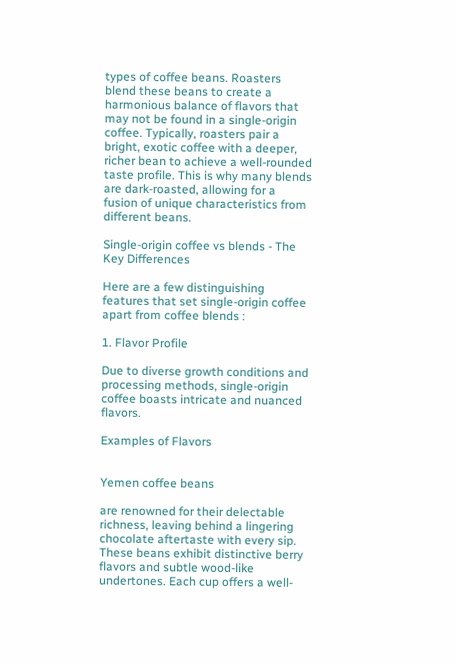types of coffee beans. Roasters blend these beans to create a harmonious balance of flavors that may not be found in a single-origin coffee. Typically, roasters pair a bright, exotic coffee with a deeper, richer bean to achieve a well-rounded taste profile. This is why many blends are dark-roasted, allowing for a fusion of unique characteristics from different beans.

Single-origin coffee vs blends - The Key Differences

Here are a few distinguishing features that set single-origin coffee apart from coffee blends :

1. Flavor Profile

Due to diverse growth conditions and processing methods, single-origin coffee boasts intricate and nuanced flavors.

Examples of Flavors


Yemen coffee beans

are renowned for their delectable richness, leaving behind a lingering chocolate aftertaste with every sip. These beans exhibit distinctive berry flavors and subtle wood-like undertones. Each cup offers a well-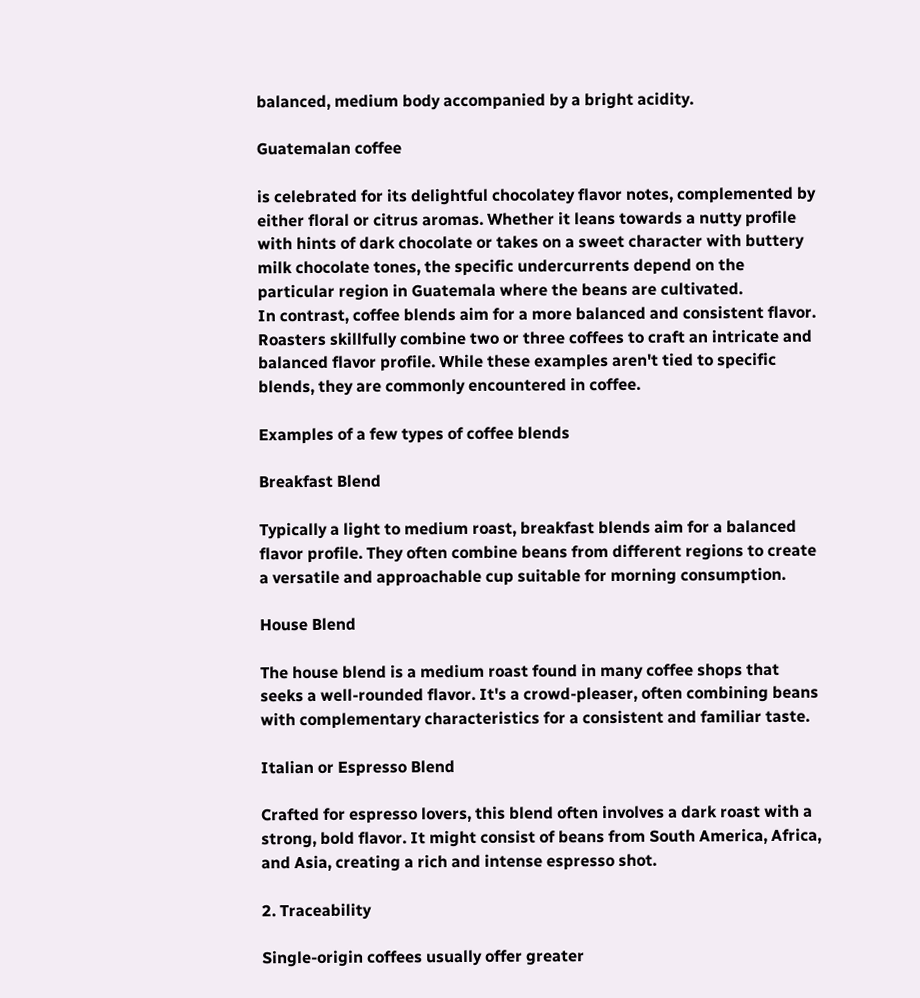balanced, medium body accompanied by a bright acidity.

Guatemalan coffee

is celebrated for its delightful chocolatey flavor notes, complemented by either floral or citrus aromas. Whether it leans towards a nutty profile with hints of dark chocolate or takes on a sweet character with buttery milk chocolate tones, the specific undercurrents depend on the particular region in Guatemala where the beans are cultivated.
In contrast, coffee blends aim for a more balanced and consistent flavor.
Roasters skillfully combine two or three coffees to craft an intricate and balanced flavor profile. While these examples aren't tied to specific blends, they are commonly encountered in coffee.

Examples of a few types of coffee blends

Breakfast Blend

Typically a light to medium roast, breakfast blends aim for a balanced flavor profile. They often combine beans from different regions to create a versatile and approachable cup suitable for morning consumption.

House Blend

The house blend is a medium roast found in many coffee shops that seeks a well-rounded flavor. It's a crowd-pleaser, often combining beans with complementary characteristics for a consistent and familiar taste.

Italian or Espresso Blend

Crafted for espresso lovers, this blend often involves a dark roast with a strong, bold flavor. It might consist of beans from South America, Africa, and Asia, creating a rich and intense espresso shot.

2. Traceability

Single-origin coffees usually offer greater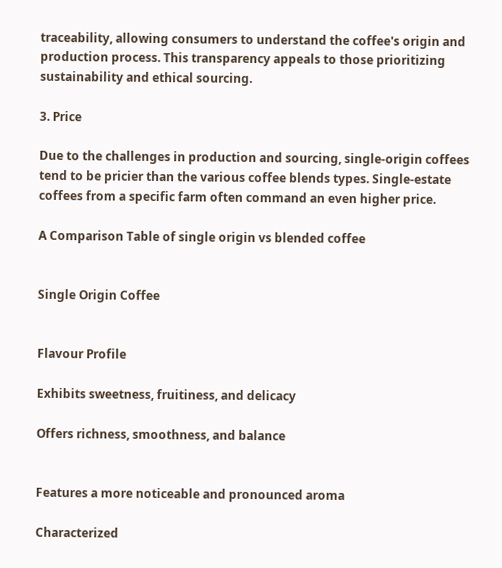traceability, allowing consumers to understand the coffee's origin and production process. This transparency appeals to those prioritizing sustainability and ethical sourcing.

3. Price

Due to the challenges in production and sourcing, single-origin coffees tend to be pricier than the various coffee blends types. Single-estate coffees from a specific farm often command an even higher price.

A Comparison Table of single origin vs blended coffee


Single Origin Coffee


Flavour Profile

Exhibits sweetness, fruitiness, and delicacy

Offers richness, smoothness, and balance


Features a more noticeable and pronounced aroma

Characterized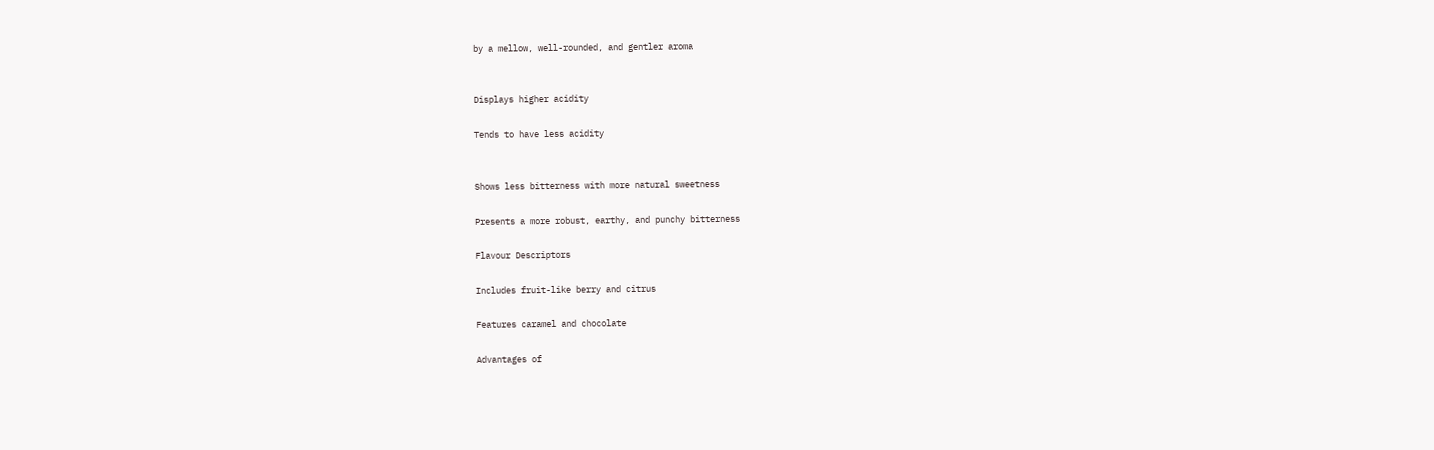by a mellow, well-rounded, and gentler aroma


Displays higher acidity

Tends to have less acidity


Shows less bitterness with more natural sweetness

Presents a more robust, earthy, and punchy bitterness

Flavour Descriptors

Includes fruit-like berry and citrus

Features caramel and chocolate

Advantages of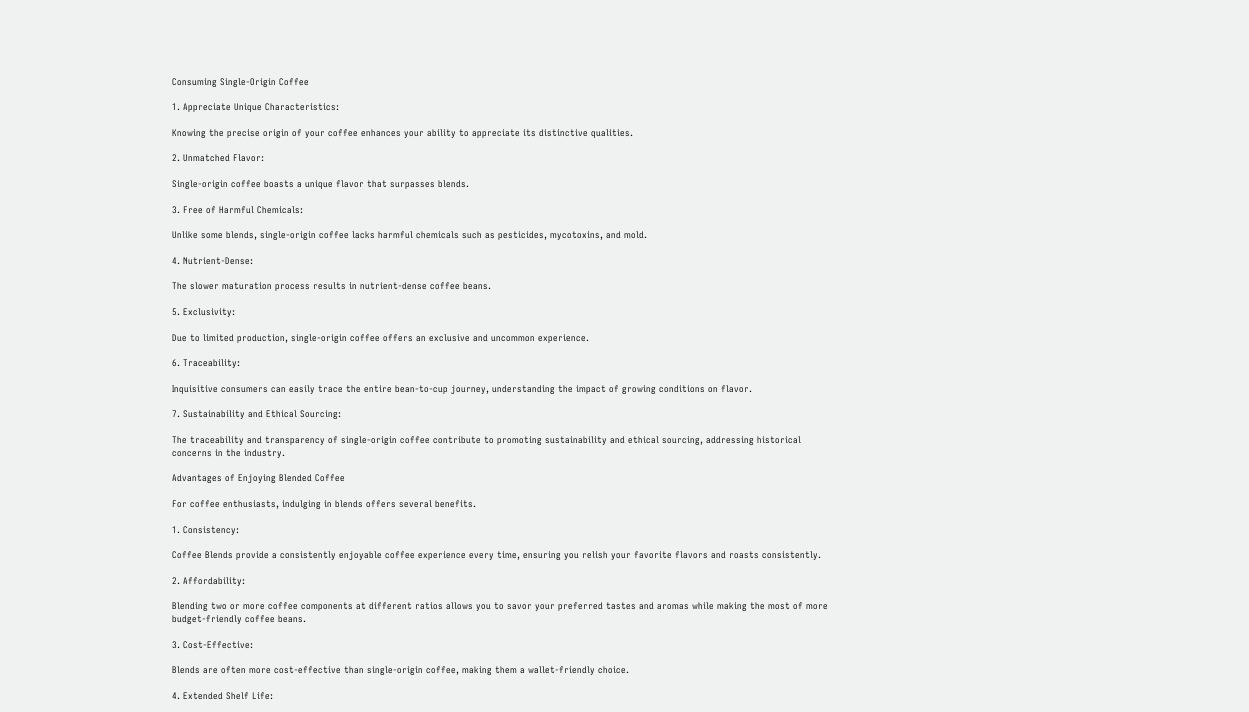Consuming Single-Origin Coffee

1. Appreciate Unique Characteristics:

Knowing the precise origin of your coffee enhances your ability to appreciate its distinctive qualities.

2. Unmatched Flavor:

Single-origin coffee boasts a unique flavor that surpasses blends.

3. Free of Harmful Chemicals:

Unlike some blends, single-origin coffee lacks harmful chemicals such as pesticides, mycotoxins, and mold.

4. Nutrient-Dense:

The slower maturation process results in nutrient-dense coffee beans.

5. Exclusivity:

Due to limited production, single-origin coffee offers an exclusive and uncommon experience.

6. Traceability:

Inquisitive consumers can easily trace the entire bean-to-cup journey, understanding the impact of growing conditions on flavor.

7. Sustainability and Ethical Sourcing:

The traceability and transparency of single-origin coffee contribute to promoting sustainability and ethical sourcing, addressing historical concerns in the industry.

Advantages of Enjoying Blended Coffee

For coffee enthusiasts, indulging in blends offers several benefits.

1. Consistency:

Coffee Blends provide a consistently enjoyable coffee experience every time, ensuring you relish your favorite flavors and roasts consistently.

2. Affordability:

Blending two or more coffee components at different ratios allows you to savor your preferred tastes and aromas while making the most of more budget-friendly coffee beans.

3. Cost-Effective:

Blends are often more cost-effective than single-origin coffee, making them a wallet-friendly choice.

4. Extended Shelf Life: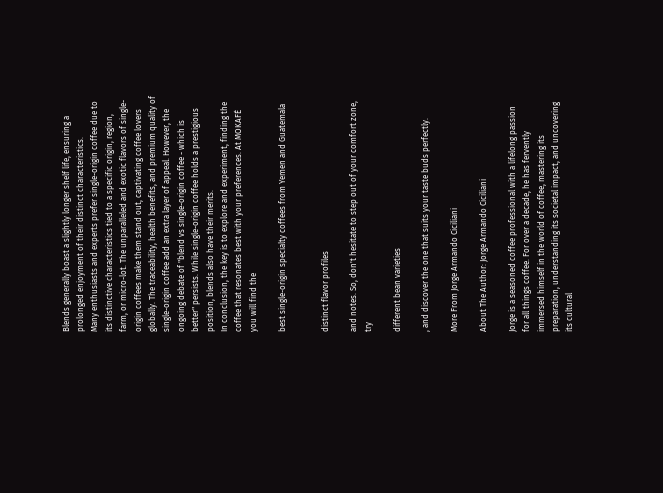Blends generally boast a slightly longer shelf life, ensuring a prolonged enjoyment of their distinct characteristics.
Many enthusiasts and experts prefer single-origin coffee due to its distinctive characteristics tied to a specific origin, region, farm, or micro-lot. The unparalleled and exotic flavors of single-origin coffees make them stand out, captivating coffee lovers globally. The traceability, health benefits, and premium quality of single-origin coffee add an extra layer of appeal. However, the ongoing debate of "blend vs single-origin coffee - which is better" persists. While single-origin coffee holds a prestigious position, blends also have their merits.
In conclusion, the key is to explore and experiment, finding the coffee that resonates best with your preferences. At MOKAFÉ you will find the

best single-origin specialty coffees from Yemen and Guatemala


distinct flavor profiles

and notes. So, don't hesitate to step out of your comfort zone, try

different bean varieties

, and discover the one that suits your taste buds perfectly.

More From Jorge Armando Ciciliani

About The Author: Jorge Armando Ciciliani

Jorge is a seasoned coffee professional with a lifelong passion for all things coffee. For over a decade, he has fervently immersed himself in the world of coffee, mastering its preparation, understanding its societal impact, and uncovering its cultural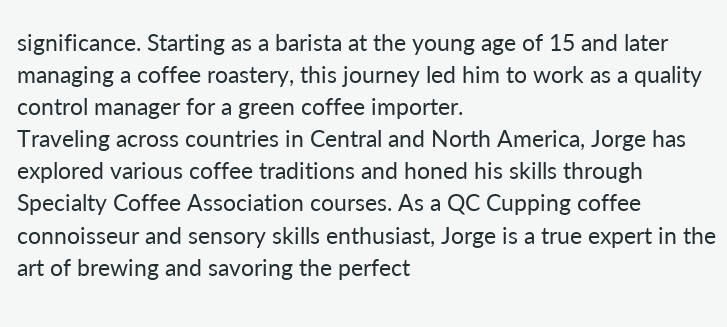significance. Starting as a barista at the young age of 15 and later managing a coffee roastery, this journey led him to work as a quality control manager for a green coffee importer.
Traveling across countries in Central and North America, Jorge has explored various coffee traditions and honed his skills through Specialty Coffee Association courses. As a QC Cupping coffee connoisseur and sensory skills enthusiast, Jorge is a true expert in the art of brewing and savoring the perfect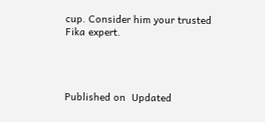cup. Consider him your trusted Fika expert.




Published on  Updated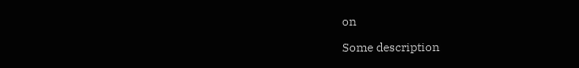on

Some description